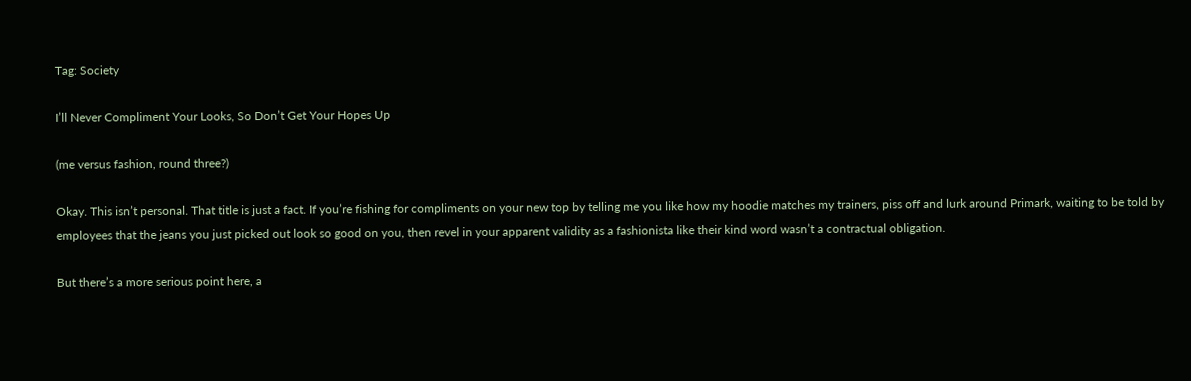Tag: Society

I’ll Never Compliment Your Looks, So Don’t Get Your Hopes Up

(me versus fashion, round three?)

Okay. This isn’t personal. That title is just a fact. If you’re fishing for compliments on your new top by telling me you like how my hoodie matches my trainers, piss off and lurk around Primark, waiting to be told by employees that the jeans you just picked out look so good on you, then revel in your apparent validity as a fashionista like their kind word wasn’t a contractual obligation.

But there’s a more serious point here, a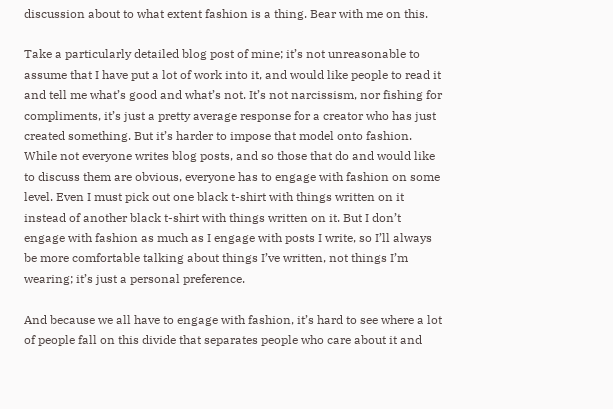discussion about to what extent fashion is a thing. Bear with me on this.

Take a particularly detailed blog post of mine; it’s not unreasonable to assume that I have put a lot of work into it, and would like people to read it and tell me what’s good and what’s not. It’s not narcissism, nor fishing for compliments, it’s just a pretty average response for a creator who has just created something. But it’s harder to impose that model onto fashion. While not everyone writes blog posts, and so those that do and would like to discuss them are obvious, everyone has to engage with fashion on some level. Even I must pick out one black t-shirt with things written on it instead of another black t-shirt with things written on it. But I don’t engage with fashion as much as I engage with posts I write, so I’ll always be more comfortable talking about things I’ve written, not things I’m wearing; it’s just a personal preference.

And because we all have to engage with fashion, it’s hard to see where a lot of people fall on this divide that separates people who care about it and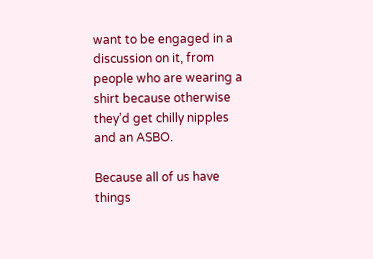want to be engaged in a discussion on it, from people who are wearing a shirt because otherwise they’d get chilly nipples and an ASBO.

Because all of us have things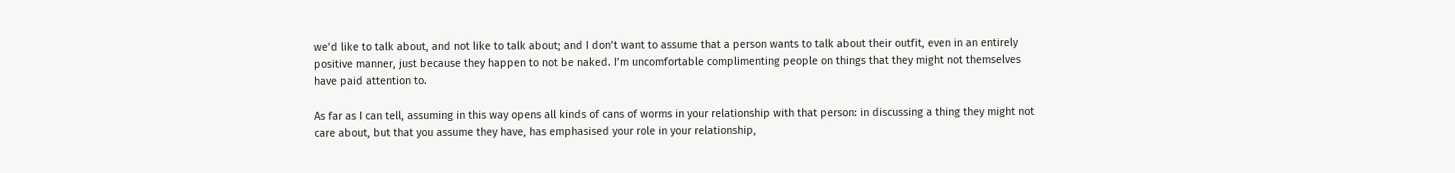we’d like to talk about, and not like to talk about; and I don’t want to assume that a person wants to talk about their outfit, even in an entirely positive manner, just because they happen to not be naked. I’m uncomfortable complimenting people on things that they might not themselves have paid attention to.

As far as I can tell, assuming in this way opens all kinds of cans of worms in your relationship with that person: in discussing a thing they might not care about, but that you assume they have, has emphasised your role in your relationship,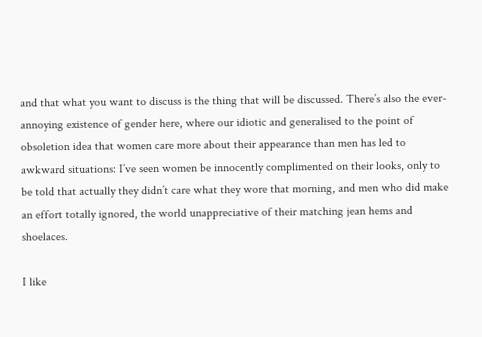and that what you want to discuss is the thing that will be discussed. There’s also the ever-annoying existence of gender here, where our idiotic and generalised to the point of obsoletion idea that women care more about their appearance than men has led to awkward situations: I’ve seen women be innocently complimented on their looks, only to be told that actually they didn’t care what they wore that morning, and men who did make an effort totally ignored, the world unappreciative of their matching jean hems and shoelaces.

I like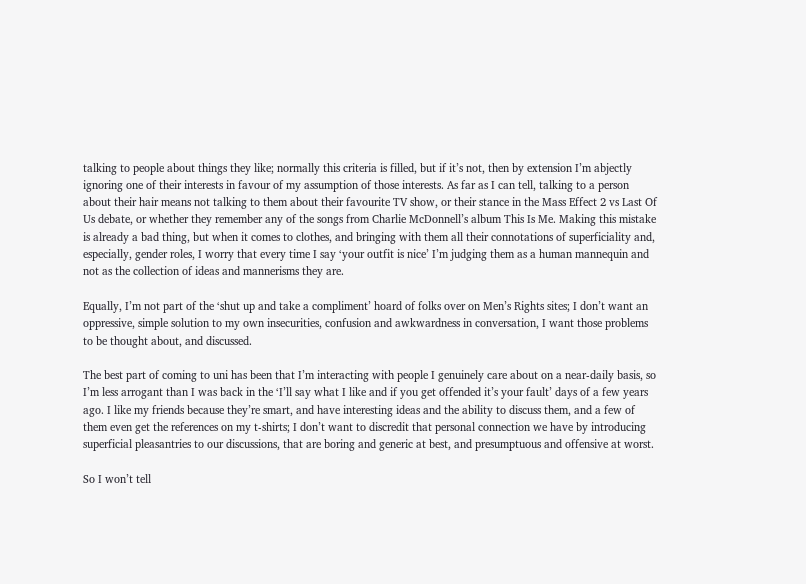talking to people about things they like; normally this criteria is filled, but if it’s not, then by extension I’m abjectly ignoring one of their interests in favour of my assumption of those interests. As far as I can tell, talking to a person about their hair means not talking to them about their favourite TV show, or their stance in the Mass Effect 2 vs Last Of Us debate, or whether they remember any of the songs from Charlie McDonnell’s album This Is Me. Making this mistake is already a bad thing, but when it comes to clothes, and bringing with them all their connotations of superficiality and, especially, gender roles, I worry that every time I say ‘your outfit is nice’ I’m judging them as a human mannequin and not as the collection of ideas and mannerisms they are.

Equally, I’m not part of the ‘shut up and take a compliment’ hoard of folks over on Men’s Rights sites; I don’t want an oppressive, simple solution to my own insecurities, confusion and awkwardness in conversation, I want those problems to be thought about, and discussed.

The best part of coming to uni has been that I’m interacting with people I genuinely care about on a near-daily basis, so I’m less arrogant than I was back in the ‘I’ll say what I like and if you get offended it’s your fault’ days of a few years ago. I like my friends because they’re smart, and have interesting ideas and the ability to discuss them, and a few of them even get the references on my t-shirts; I don’t want to discredit that personal connection we have by introducing superficial pleasantries to our discussions, that are boring and generic at best, and presumptuous and offensive at worst.

So I won’t tell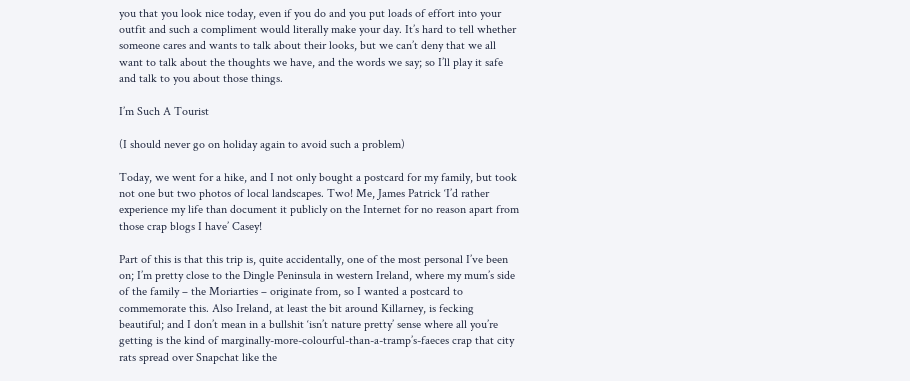you that you look nice today, even if you do and you put loads of effort into your outfit and such a compliment would literally make your day. It’s hard to tell whether someone cares and wants to talk about their looks, but we can’t deny that we all want to talk about the thoughts we have, and the words we say; so I’ll play it safe and talk to you about those things.

I’m Such A Tourist

(I should never go on holiday again to avoid such a problem)

Today, we went for a hike, and I not only bought a postcard for my family, but took not one but two photos of local landscapes. Two! Me, James Patrick ‘I’d rather experience my life than document it publicly on the Internet for no reason apart from those crap blogs I have’ Casey!

Part of this is that this trip is, quite accidentally, one of the most personal I’ve been on; I’m pretty close to the Dingle Peninsula in western Ireland, where my mum’s side of the family – the Moriarties – originate from, so I wanted a postcard to commemorate this. Also Ireland, at least the bit around Killarney, is fecking beautiful; and I don’t mean in a bullshit ‘isn’t nature pretty’ sense where all you’re getting is the kind of marginally-more-colourful-than-a-tramp’s-faeces crap that city rats spread over Snapchat like the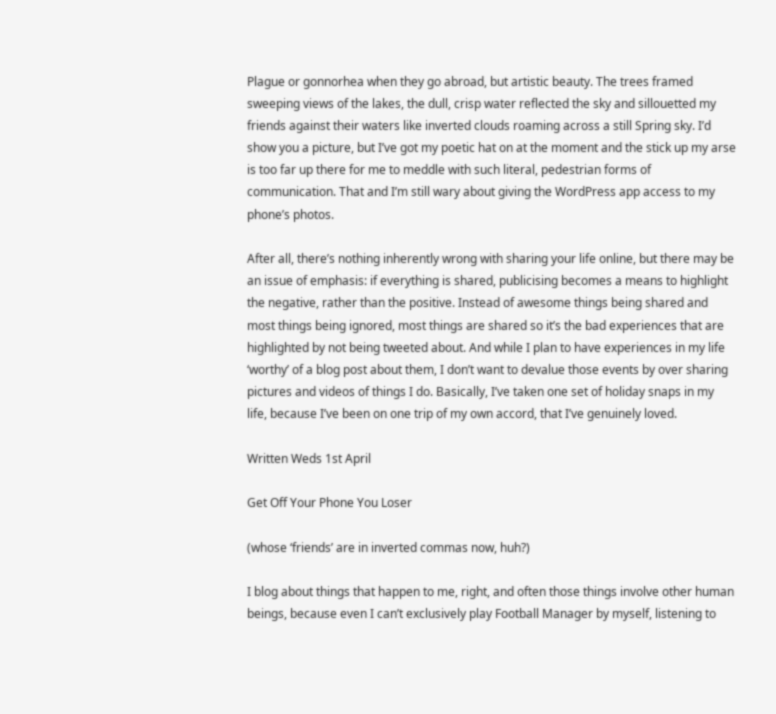Plague or gonnorhea when they go abroad, but artistic beauty. The trees framed sweeping views of the lakes, the dull, crisp water reflected the sky and sillouetted my friends against their waters like inverted clouds roaming across a still Spring sky. I’d show you a picture, but I’ve got my poetic hat on at the moment and the stick up my arse is too far up there for me to meddle with such literal, pedestrian forms of communication. That and I’m still wary about giving the WordPress app access to my phone’s photos.

After all, there’s nothing inherently wrong with sharing your life online, but there may be an issue of emphasis: if everything is shared, publicising becomes a means to highlight the negative, rather than the positive. Instead of awesome things being shared and most things being ignored, most things are shared so it’s the bad experiences that are highlighted by not being tweeted about. And while I plan to have experiences in my life ‘worthy’ of a blog post about them, I don’t want to devalue those events by over sharing pictures and videos of things I do. Basically, I’ve taken one set of holiday snaps in my life, because I’ve been on one trip of my own accord, that I’ve genuinely loved.

Written Weds 1st April

Get Off Your Phone You Loser

(whose ‘friends’ are in inverted commas now, huh?)

I blog about things that happen to me, right, and often those things involve other human beings, because even I can’t exclusively play Football Manager by myself, listening to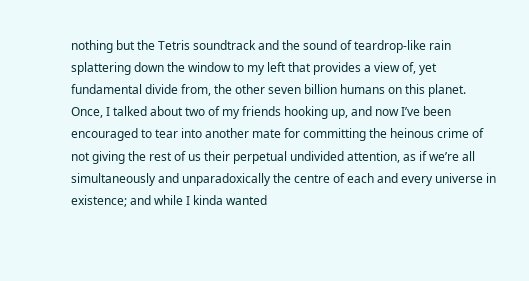nothing but the Tetris soundtrack and the sound of teardrop-like rain splattering down the window to my left that provides a view of, yet fundamental divide from, the other seven billion humans on this planet. Once, I talked about two of my friends hooking up, and now I’ve been encouraged to tear into another mate for committing the heinous crime of not giving the rest of us their perpetual undivided attention, as if we’re all simultaneously and unparadoxically the centre of each and every universe in existence; and while I kinda wanted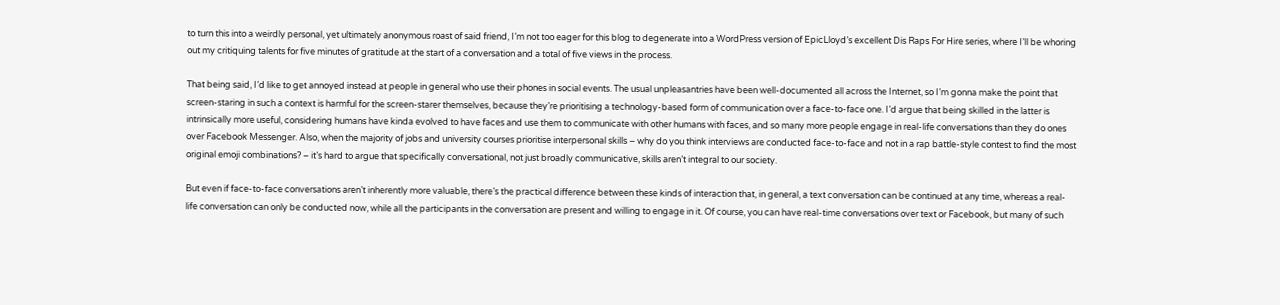to turn this into a weirdly personal, yet ultimately anonymous roast of said friend, I’m not too eager for this blog to degenerate into a WordPress version of EpicLloyd’s excellent Dis Raps For Hire series, where I’ll be whoring out my critiquing talents for five minutes of gratitude at the start of a conversation and a total of five views in the process.

That being said, I’d like to get annoyed instead at people in general who use their phones in social events. The usual unpleasantries have been well-documented all across the Internet, so I’m gonna make the point that screen-staring in such a context is harmful for the screen-starer themselves, because they’re prioritising a technology-based form of communication over a face-to-face one. I’d argue that being skilled in the latter is intrinsically more useful, considering humans have kinda evolved to have faces and use them to communicate with other humans with faces, and so many more people engage in real-life conversations than they do ones over Facebook Messenger. Also, when the majority of jobs and university courses prioritise interpersonal skills – why do you think interviews are conducted face-to-face and not in a rap battle-style contest to find the most original emoji combinations? – it’s hard to argue that specifically conversational, not just broadly communicative, skills aren’t integral to our society.

But even if face-to-face conversations aren’t inherently more valuable, there’s the practical difference between these kinds of interaction that, in general, a text conversation can be continued at any time, whereas a real-life conversation can only be conducted now, while all the participants in the conversation are present and willing to engage in it. Of course, you can have real-time conversations over text or Facebook, but many of such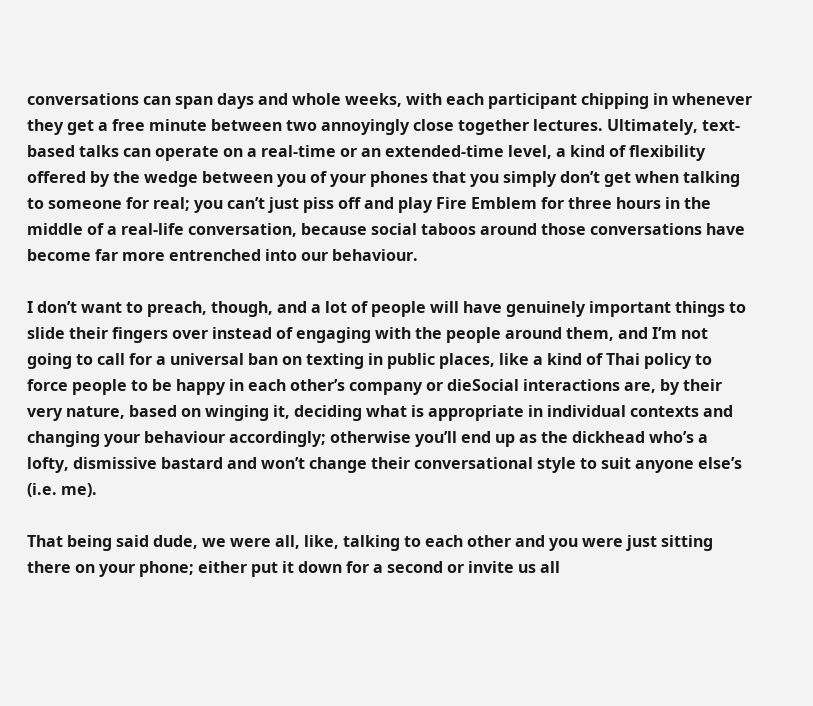conversations can span days and whole weeks, with each participant chipping in whenever they get a free minute between two annoyingly close together lectures. Ultimately, text-based talks can operate on a real-time or an extended-time level, a kind of flexibility offered by the wedge between you of your phones that you simply don’t get when talking to someone for real; you can’t just piss off and play Fire Emblem for three hours in the middle of a real-life conversation, because social taboos around those conversations have become far more entrenched into our behaviour.

I don’t want to preach, though, and a lot of people will have genuinely important things to slide their fingers over instead of engaging with the people around them, and I’m not going to call for a universal ban on texting in public places, like a kind of Thai policy to force people to be happy in each other’s company or dieSocial interactions are, by their very nature, based on winging it, deciding what is appropriate in individual contexts and changing your behaviour accordingly; otherwise you’ll end up as the dickhead who’s a lofty, dismissive bastard and won’t change their conversational style to suit anyone else’s (i.e. me).

That being said dude, we were all, like, talking to each other and you were just sitting there on your phone; either put it down for a second or invite us all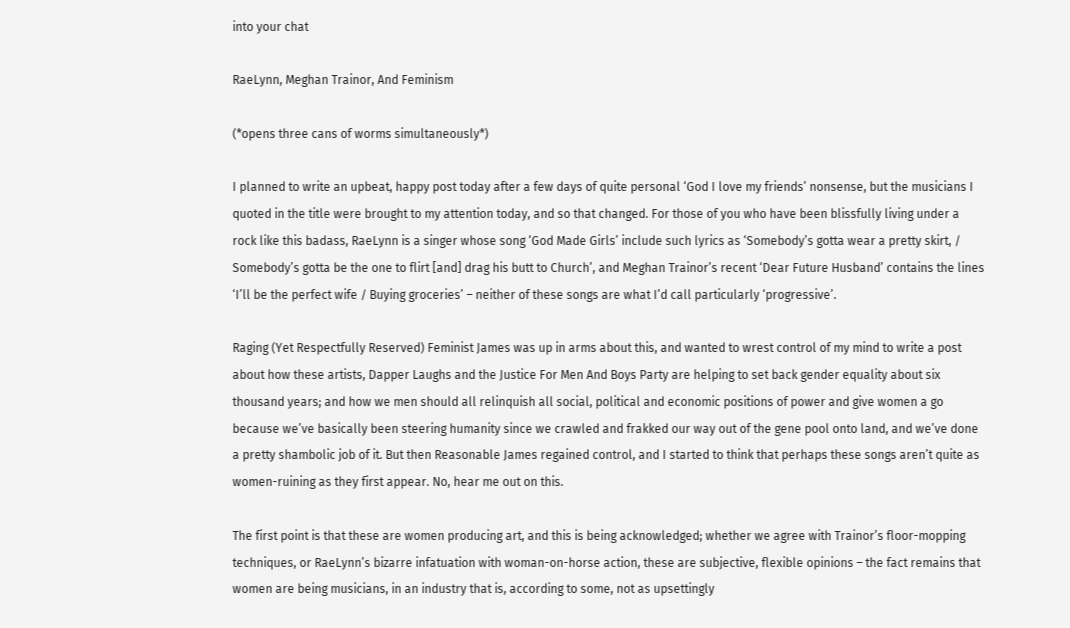into your chat

RaeLynn, Meghan Trainor, And Feminism

(*opens three cans of worms simultaneously*)

I planned to write an upbeat, happy post today after a few days of quite personal ‘God I love my friends’ nonsense, but the musicians I quoted in the title were brought to my attention today, and so that changed. For those of you who have been blissfully living under a rock like this badass, RaeLynn is a singer whose song ‘God Made Girls’ include such lyrics as ‘Somebody’s gotta wear a pretty skirt, / Somebody’s gotta be the one to flirt [and] drag his butt to Church’, and Meghan Trainor’s recent ‘Dear Future Husband’ contains the lines ‘I’ll be the perfect wife / Buying groceries’ – neither of these songs are what I’d call particularly ‘progressive’.

Raging (Yet Respectfully Reserved) Feminist James was up in arms about this, and wanted to wrest control of my mind to write a post about how these artists, Dapper Laughs and the Justice For Men And Boys Party are helping to set back gender equality about six thousand years; and how we men should all relinquish all social, political and economic positions of power and give women a go because we’ve basically been steering humanity since we crawled and frakked our way out of the gene pool onto land, and we’ve done a pretty shambolic job of it. But then Reasonable James regained control, and I started to think that perhaps these songs aren’t quite as women-ruining as they first appear. No, hear me out on this.

The first point is that these are women producing art, and this is being acknowledged; whether we agree with Trainor’s floor-mopping techniques, or RaeLynn’s bizarre infatuation with woman-on-horse action, these are subjective, flexible opinions – the fact remains that women are being musicians, in an industry that is, according to some, not as upsettingly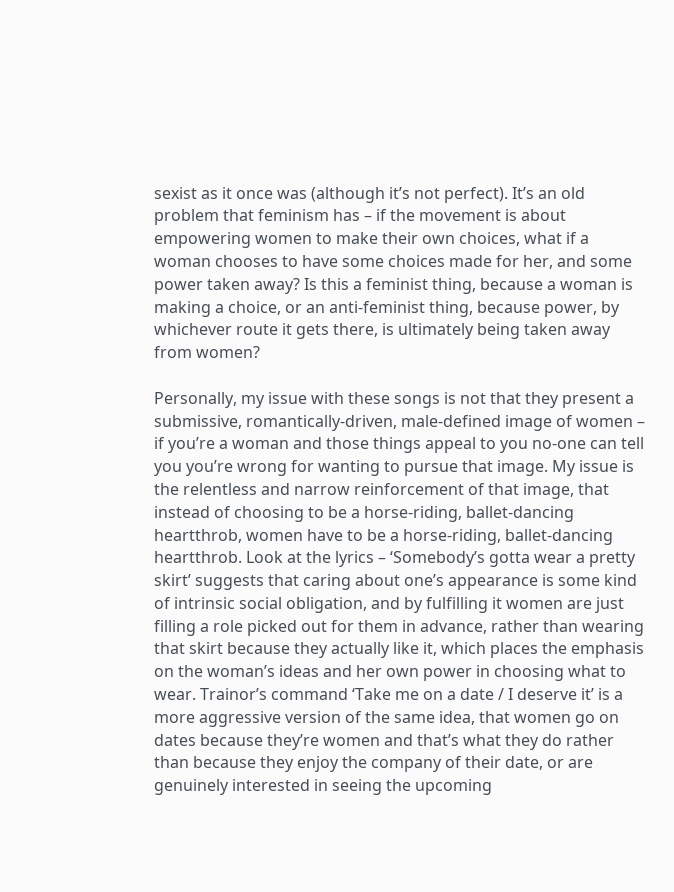sexist as it once was (although it’s not perfect). It’s an old problem that feminism has – if the movement is about empowering women to make their own choices, what if a woman chooses to have some choices made for her, and some power taken away? Is this a feminist thing, because a woman is making a choice, or an anti-feminist thing, because power, by whichever route it gets there, is ultimately being taken away from women?

Personally, my issue with these songs is not that they present a submissive, romantically-driven, male-defined image of women – if you’re a woman and those things appeal to you no-one can tell you you’re wrong for wanting to pursue that image. My issue is the relentless and narrow reinforcement of that image, that instead of choosing to be a horse-riding, ballet-dancing heartthrob, women have to be a horse-riding, ballet-dancing heartthrob. Look at the lyrics – ‘Somebody’s gotta wear a pretty skirt’ suggests that caring about one’s appearance is some kind of intrinsic social obligation, and by fulfilling it women are just filling a role picked out for them in advance, rather than wearing that skirt because they actually like it, which places the emphasis on the woman’s ideas and her own power in choosing what to wear. Trainor’s command ‘Take me on a date / I deserve it’ is a more aggressive version of the same idea, that women go on dates because they’re women and that’s what they do rather than because they enjoy the company of their date, or are genuinely interested in seeing the upcoming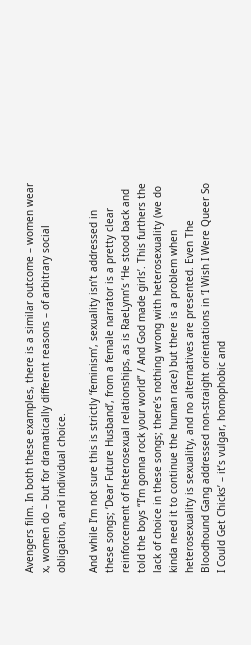Avengers film. In both these examples, there is a similar outcome – women wear x, women do – but for dramatically different reasons – of arbitrary social obligation, and individual choice.

And while I’m not sure this is strictly ‘feminism’, sexuality isn’t addressed in these songs; ‘Dear Future Husband’, from a female narrator is a pretty clear reinforcement of heterosexual relationships, as is RaeLynn’s ‘He stood back and told the boys “I’m gonna rock your world” / And God made girls’. This furthers the lack of choice in these songs; there’s nothing wrong with heterosexuality (we do kinda need it to continue the human race) but there is a problem when heterosexuality is sexuality, and no alternatives are presented. Even The Bloodhound Gang addressed non-straight orientations in ‘I Wish I Were Queer So I Could Get Chicks’ – it’s vulgar, homophobic and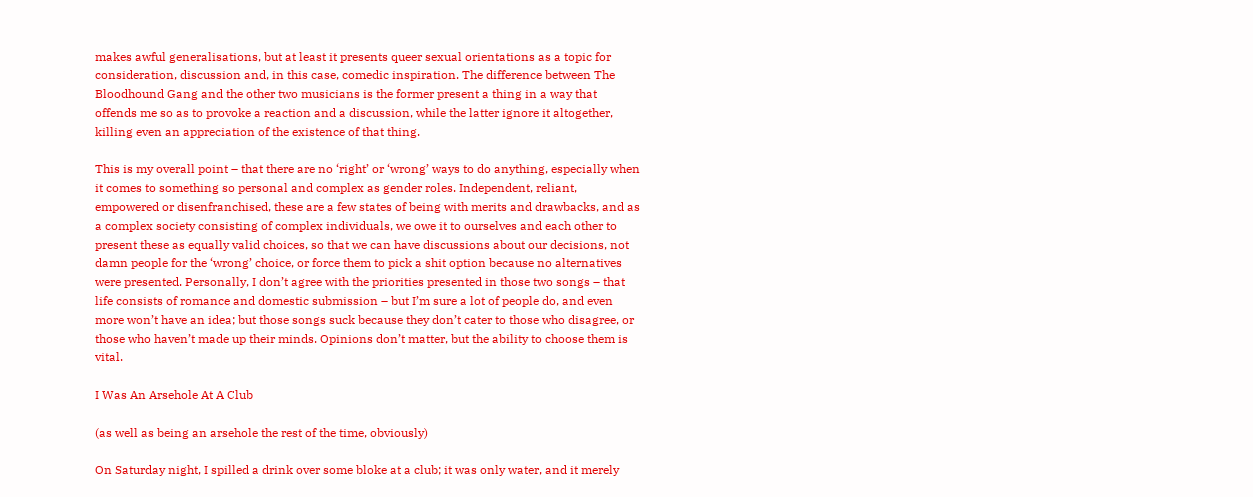makes awful generalisations, but at least it presents queer sexual orientations as a topic for consideration, discussion and, in this case, comedic inspiration. The difference between The Bloodhound Gang and the other two musicians is the former present a thing in a way that offends me so as to provoke a reaction and a discussion, while the latter ignore it altogether, killing even an appreciation of the existence of that thing.

This is my overall point – that there are no ‘right’ or ‘wrong’ ways to do anything, especially when it comes to something so personal and complex as gender roles. Independent, reliant, empowered or disenfranchised, these are a few states of being with merits and drawbacks, and as a complex society consisting of complex individuals, we owe it to ourselves and each other to present these as equally valid choices, so that we can have discussions about our decisions, not damn people for the ‘wrong’ choice, or force them to pick a shit option because no alternatives were presented. Personally, I don’t agree with the priorities presented in those two songs – that life consists of romance and domestic submission – but I’m sure a lot of people do, and even more won’t have an idea; but those songs suck because they don’t cater to those who disagree, or those who haven’t made up their minds. Opinions don’t matter, but the ability to choose them is vital.

I Was An Arsehole At A Club

(as well as being an arsehole the rest of the time, obviously)

On Saturday night, I spilled a drink over some bloke at a club; it was only water, and it merely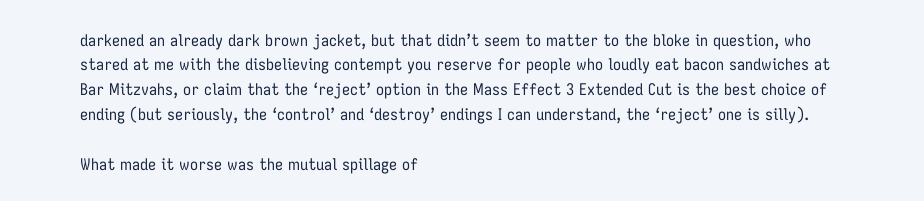darkened an already dark brown jacket, but that didn’t seem to matter to the bloke in question, who stared at me with the disbelieving contempt you reserve for people who loudly eat bacon sandwiches at Bar Mitzvahs, or claim that the ‘reject’ option in the Mass Effect 3 Extended Cut is the best choice of ending (but seriously, the ‘control’ and ‘destroy’ endings I can understand, the ‘reject’ one is silly).

What made it worse was the mutual spillage of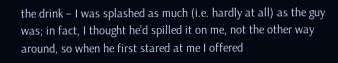the drink – I was splashed as much (i.e. hardly at all) as the guy was; in fact, I thought he’d spilled it on me, not the other way around, so when he first stared at me I offered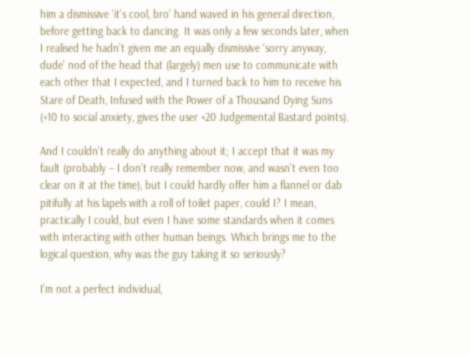him a dismissive ‘it’s cool, bro’ hand waved in his general direction, before getting back to dancing. It was only a few seconds later, when I realised he hadn’t given me an equally dismissive ‘sorry anyway, dude’ nod of the head that (largely) men use to communicate with each other that I expected, and I turned back to him to receive his Stare of Death, Infused with the Power of a Thousand Dying Suns (+10 to social anxiety, gives the user +20 Judgemental Bastard points).

And I couldn’t really do anything about it; I accept that it was my fault (probably – I don’t really remember now, and wasn’t even too clear on it at the time), but I could hardly offer him a flannel or dab pitifully at his lapels with a roll of toilet paper, could I? I mean, practically I could, but even I have some standards when it comes with interacting with other human beings. Which brings me to the logical question, why was the guy taking it so seriously?

I’m not a perfect individual,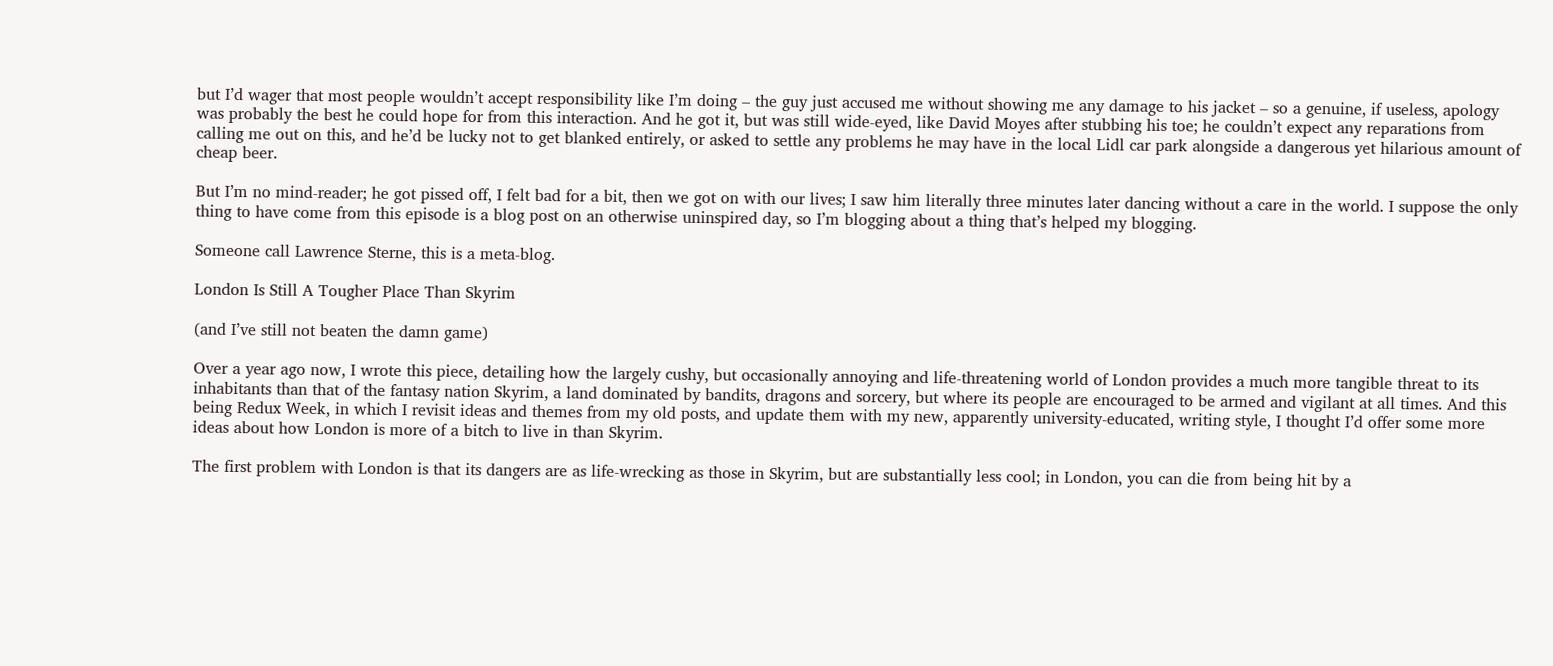but I’d wager that most people wouldn’t accept responsibility like I’m doing – the guy just accused me without showing me any damage to his jacket – so a genuine, if useless, apology was probably the best he could hope for from this interaction. And he got it, but was still wide-eyed, like David Moyes after stubbing his toe; he couldn’t expect any reparations from calling me out on this, and he’d be lucky not to get blanked entirely, or asked to settle any problems he may have in the local Lidl car park alongside a dangerous yet hilarious amount of cheap beer.

But I’m no mind-reader; he got pissed off, I felt bad for a bit, then we got on with our lives; I saw him literally three minutes later dancing without a care in the world. I suppose the only thing to have come from this episode is a blog post on an otherwise uninspired day, so I’m blogging about a thing that’s helped my blogging.

Someone call Lawrence Sterne, this is a meta-blog.

London Is Still A Tougher Place Than Skyrim

(and I’ve still not beaten the damn game)

Over a year ago now, I wrote this piece, detailing how the largely cushy, but occasionally annoying and life-threatening world of London provides a much more tangible threat to its inhabitants than that of the fantasy nation Skyrim, a land dominated by bandits, dragons and sorcery, but where its people are encouraged to be armed and vigilant at all times. And this being Redux Week, in which I revisit ideas and themes from my old posts, and update them with my new, apparently university-educated, writing style, I thought I’d offer some more ideas about how London is more of a bitch to live in than Skyrim.

The first problem with London is that its dangers are as life-wrecking as those in Skyrim, but are substantially less cool; in London, you can die from being hit by a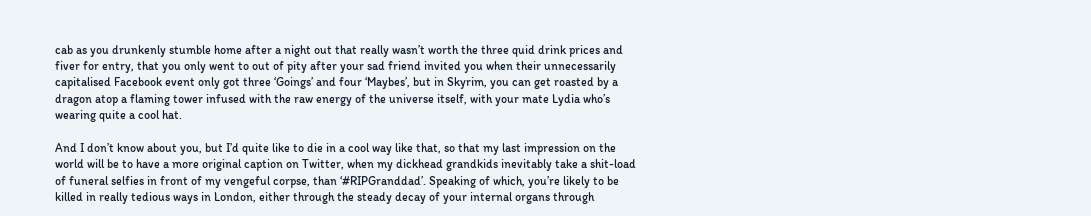cab as you drunkenly stumble home after a night out that really wasn’t worth the three quid drink prices and fiver for entry, that you only went to out of pity after your sad friend invited you when their unnecessarily capitalised Facebook event only got three ‘Goings’ and four ‘Maybes’, but in Skyrim, you can get roasted by a dragon atop a flaming tower infused with the raw energy of the universe itself, with your mate Lydia who’s wearing quite a cool hat.

And I don’t know about you, but I’d quite like to die in a cool way like that, so that my last impression on the world will be to have a more original caption on Twitter, when my dickhead grandkids inevitably take a shit-load of funeral selfies in front of my vengeful corpse, than ‘#RIPGranddad’. Speaking of which, you’re likely to be killed in really tedious ways in London, either through the steady decay of your internal organs through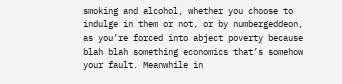smoking and alcohol, whether you choose to indulge in them or not, or by numbergeddeon, as you’re forced into abject poverty because blah blah something economics that’s somehow your fault. Meanwhile in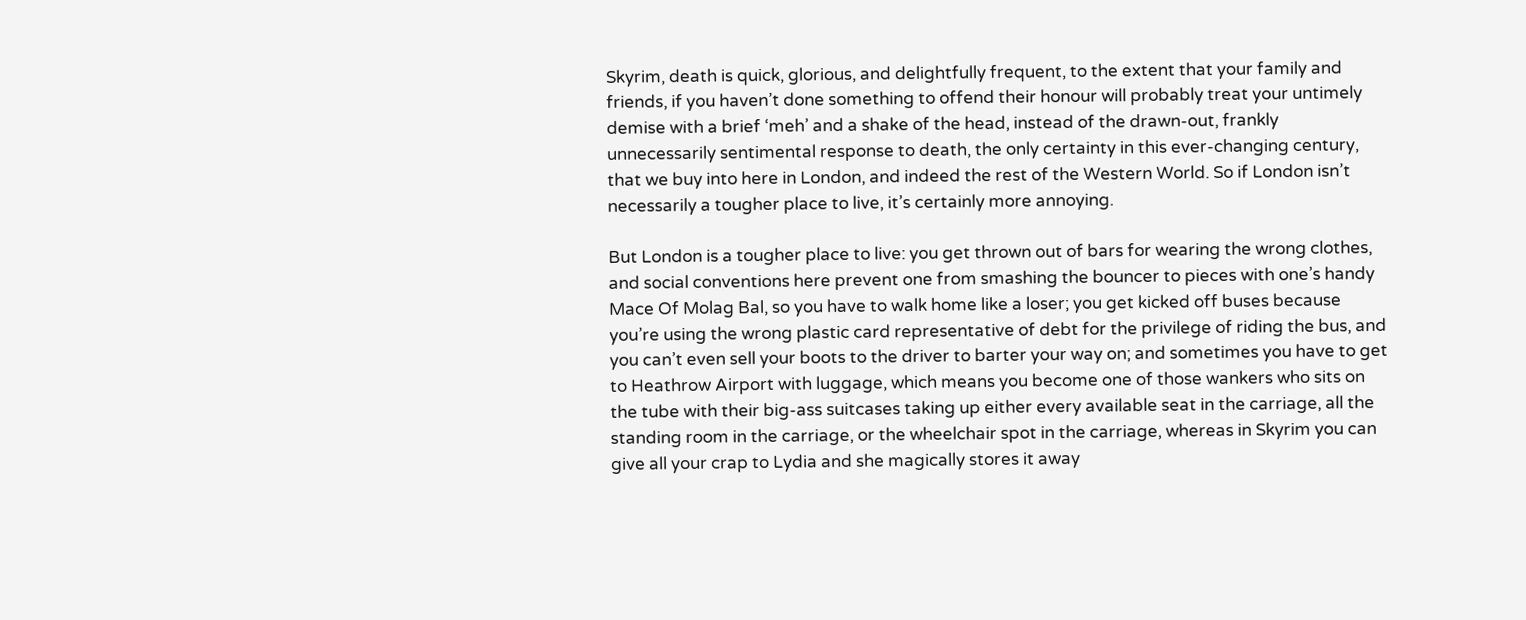Skyrim, death is quick, glorious, and delightfully frequent, to the extent that your family and friends, if you haven’t done something to offend their honour will probably treat your untimely demise with a brief ‘meh’ and a shake of the head, instead of the drawn-out, frankly unnecessarily sentimental response to death, the only certainty in this ever-changing century, that we buy into here in London, and indeed the rest of the Western World. So if London isn’t necessarily a tougher place to live, it’s certainly more annoying.

But London is a tougher place to live: you get thrown out of bars for wearing the wrong clothes, and social conventions here prevent one from smashing the bouncer to pieces with one’s handy Mace Of Molag Bal, so you have to walk home like a loser; you get kicked off buses because you’re using the wrong plastic card representative of debt for the privilege of riding the bus, and you can’t even sell your boots to the driver to barter your way on; and sometimes you have to get to Heathrow Airport with luggage, which means you become one of those wankers who sits on the tube with their big-ass suitcases taking up either every available seat in the carriage, all the standing room in the carriage, or the wheelchair spot in the carriage, whereas in Skyrim you can give all your crap to Lydia and she magically stores it away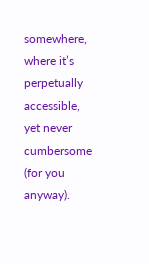somewhere, where it’s perpetually accessible, yet never cumbersome (for you anyway).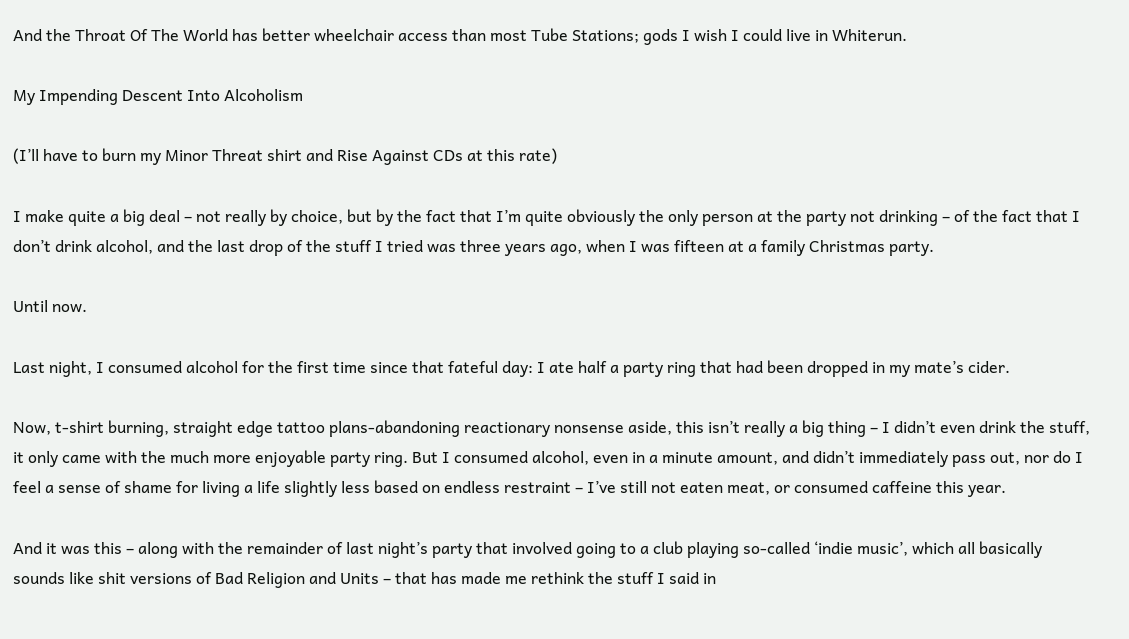And the Throat Of The World has better wheelchair access than most Tube Stations; gods I wish I could live in Whiterun.

My Impending Descent Into Alcoholism

(I’ll have to burn my Minor Threat shirt and Rise Against CDs at this rate)

I make quite a big deal – not really by choice, but by the fact that I’m quite obviously the only person at the party not drinking – of the fact that I don’t drink alcohol, and the last drop of the stuff I tried was three years ago, when I was fifteen at a family Christmas party.

Until now.

Last night, I consumed alcohol for the first time since that fateful day: I ate half a party ring that had been dropped in my mate’s cider.

Now, t-shirt burning, straight edge tattoo plans-abandoning reactionary nonsense aside, this isn’t really a big thing – I didn’t even drink the stuff, it only came with the much more enjoyable party ring. But I consumed alcohol, even in a minute amount, and didn’t immediately pass out, nor do I feel a sense of shame for living a life slightly less based on endless restraint – I’ve still not eaten meat, or consumed caffeine this year.

And it was this – along with the remainder of last night’s party that involved going to a club playing so-called ‘indie music’, which all basically sounds like shit versions of Bad Religion and Units – that has made me rethink the stuff I said in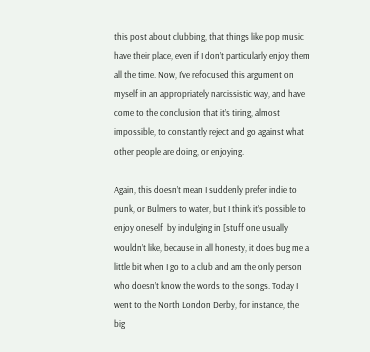this post about clubbing, that things like pop music have their place, even if I don’t particularly enjoy them all the time. Now, I’ve refocused this argument on myself in an appropriately narcissistic way, and have come to the conclusion that it’s tiring, almost impossible, to constantly reject and go against what other people are doing, or enjoying.

Again, this doesn’t mean I suddenly prefer indie to punk, or Bulmers to water, but I think it’s possible to enjoy oneself  by indulging in [stuff one usually wouldn’t like, because in all honesty, it does bug me a little bit when I go to a club and am the only person who doesn’t know the words to the songs. Today I went to the North London Derby, for instance, the big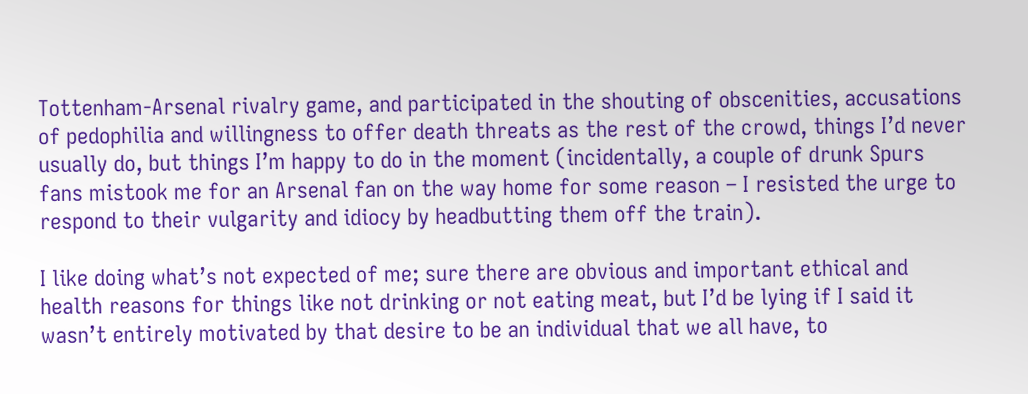Tottenham-Arsenal rivalry game, and participated in the shouting of obscenities, accusations of pedophilia and willingness to offer death threats as the rest of the crowd, things I’d never usually do, but things I’m happy to do in the moment (incidentally, a couple of drunk Spurs fans mistook me for an Arsenal fan on the way home for some reason – I resisted the urge to respond to their vulgarity and idiocy by headbutting them off the train).

I like doing what’s not expected of me; sure there are obvious and important ethical and health reasons for things like not drinking or not eating meat, but I’d be lying if I said it wasn’t entirely motivated by that desire to be an individual that we all have, to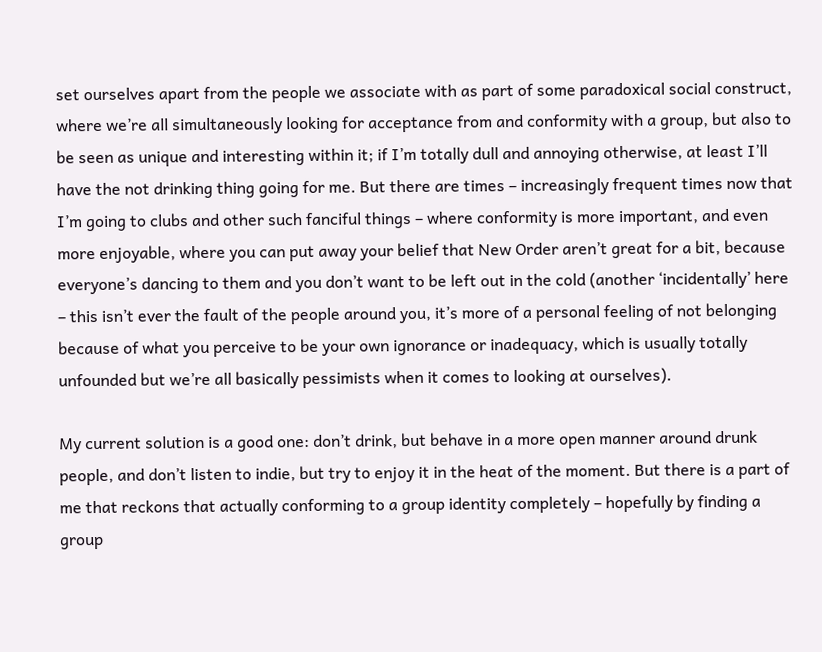set ourselves apart from the people we associate with as part of some paradoxical social construct, where we’re all simultaneously looking for acceptance from and conformity with a group, but also to be seen as unique and interesting within it; if I’m totally dull and annoying otherwise, at least I’ll have the not drinking thing going for me. But there are times – increasingly frequent times now that I’m going to clubs and other such fanciful things – where conformity is more important, and even more enjoyable, where you can put away your belief that New Order aren’t great for a bit, because everyone’s dancing to them and you don’t want to be left out in the cold (another ‘incidentally’ here – this isn’t ever the fault of the people around you, it’s more of a personal feeling of not belonging because of what you perceive to be your own ignorance or inadequacy, which is usually totally unfounded but we’re all basically pessimists when it comes to looking at ourselves).

My current solution is a good one: don’t drink, but behave in a more open manner around drunk people, and don’t listen to indie, but try to enjoy it in the heat of the moment. But there is a part of me that reckons that actually conforming to a group identity completely – hopefully by finding a group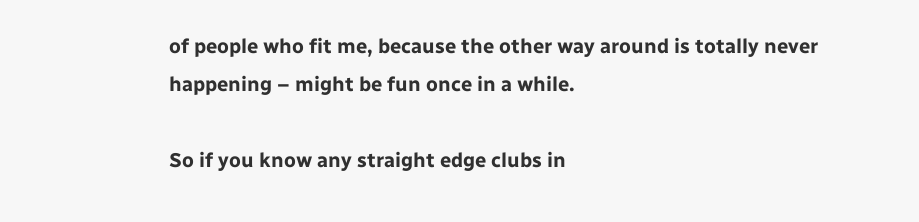of people who fit me, because the other way around is totally never happening – might be fun once in a while.

So if you know any straight edge clubs in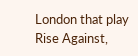London that play Rise Against,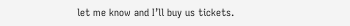let me know and I’ll buy us tickets.